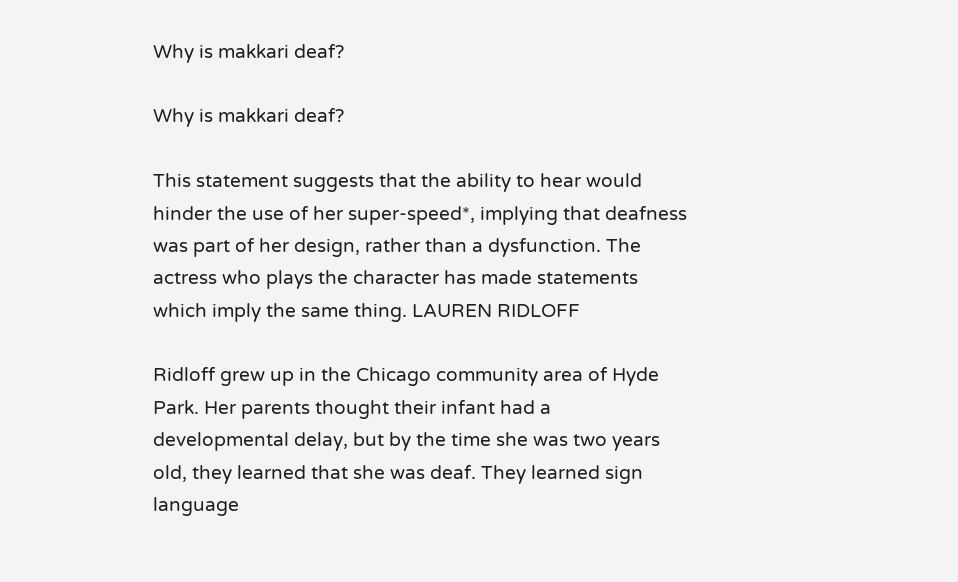Why is makkari deaf?

Why is makkari deaf?

This statement suggests that the ability to hear would hinder the use of her super-speed*, implying that deafness was part of her design, rather than a dysfunction. The actress who plays the character has made statements which imply the same thing. LAUREN RIDLOFF

Ridloff grew up in the Chicago community area of Hyde Park. Her parents thought their infant had a developmental delay, but by the time she was two years old, they learned that she was deaf. They learned sign language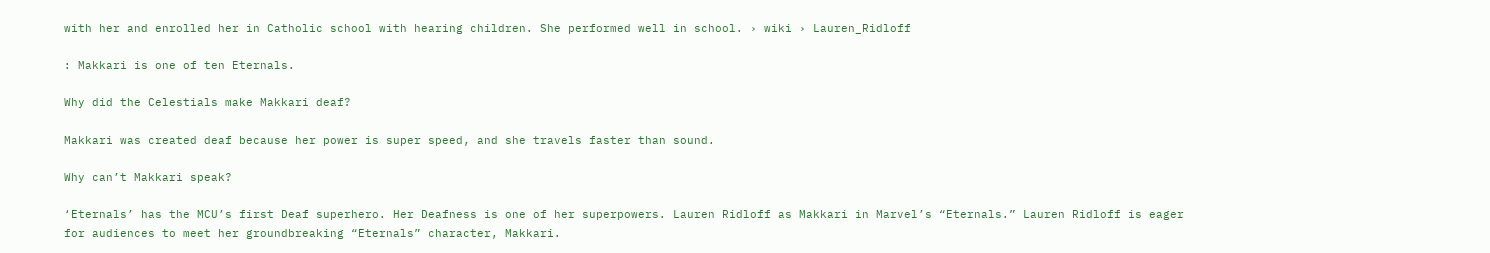with her and enrolled her in Catholic school with hearing children. She performed well in school. › wiki › Lauren_Ridloff

: Makkari is one of ten Eternals.

Why did the Celestials make Makkari deaf?

Makkari was created deaf because her power is super speed, and she travels faster than sound.

Why can’t Makkari speak?

‘Eternals’ has the MCU’s first Deaf superhero. Her Deafness is one of her superpowers. Lauren Ridloff as Makkari in Marvel’s “Eternals.” Lauren Ridloff is eager for audiences to meet her groundbreaking “Eternals” character, Makkari.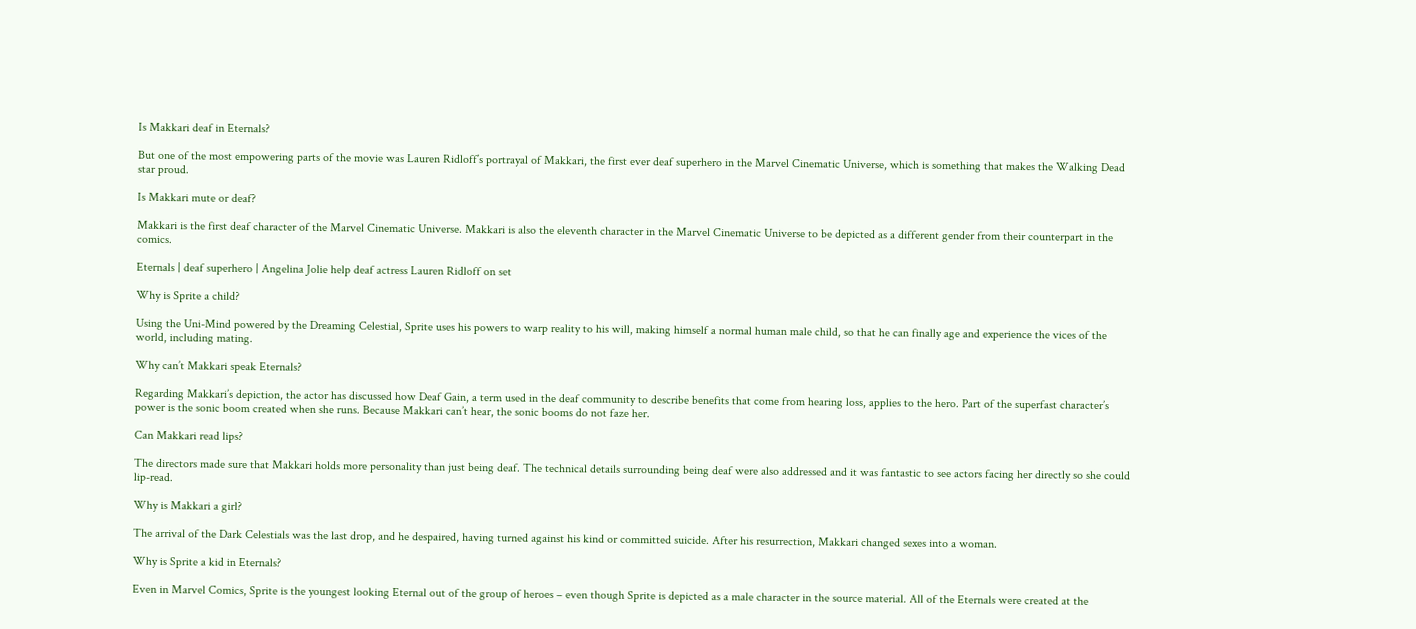Is Makkari deaf in Eternals?

But one of the most empowering parts of the movie was Lauren Ridloff’s portrayal of Makkari, the first ever deaf superhero in the Marvel Cinematic Universe, which is something that makes the Walking Dead star proud.

Is Makkari mute or deaf?

Makkari is the first deaf character of the Marvel Cinematic Universe. Makkari is also the eleventh character in the Marvel Cinematic Universe to be depicted as a different gender from their counterpart in the comics.

Eternals | deaf superhero | Angelina Jolie help deaf actress Lauren Ridloff on set

Why is Sprite a child?

Using the Uni-Mind powered by the Dreaming Celestial, Sprite uses his powers to warp reality to his will, making himself a normal human male child, so that he can finally age and experience the vices of the world, including mating.

Why can’t Makkari speak Eternals?

Regarding Makkari’s depiction, the actor has discussed how Deaf Gain, a term used in the deaf community to describe benefits that come from hearing loss, applies to the hero. Part of the superfast character’s power is the sonic boom created when she runs. Because Makkari can’t hear, the sonic booms do not faze her.

Can Makkari read lips?

The directors made sure that Makkari holds more personality than just being deaf. The technical details surrounding being deaf were also addressed and it was fantastic to see actors facing her directly so she could lip-read.

Why is Makkari a girl?

The arrival of the Dark Celestials was the last drop, and he despaired, having turned against his kind or committed suicide. After his resurrection, Makkari changed sexes into a woman.

Why is Sprite a kid in Eternals?

Even in Marvel Comics, Sprite is the youngest looking Eternal out of the group of heroes – even though Sprite is depicted as a male character in the source material. All of the Eternals were created at the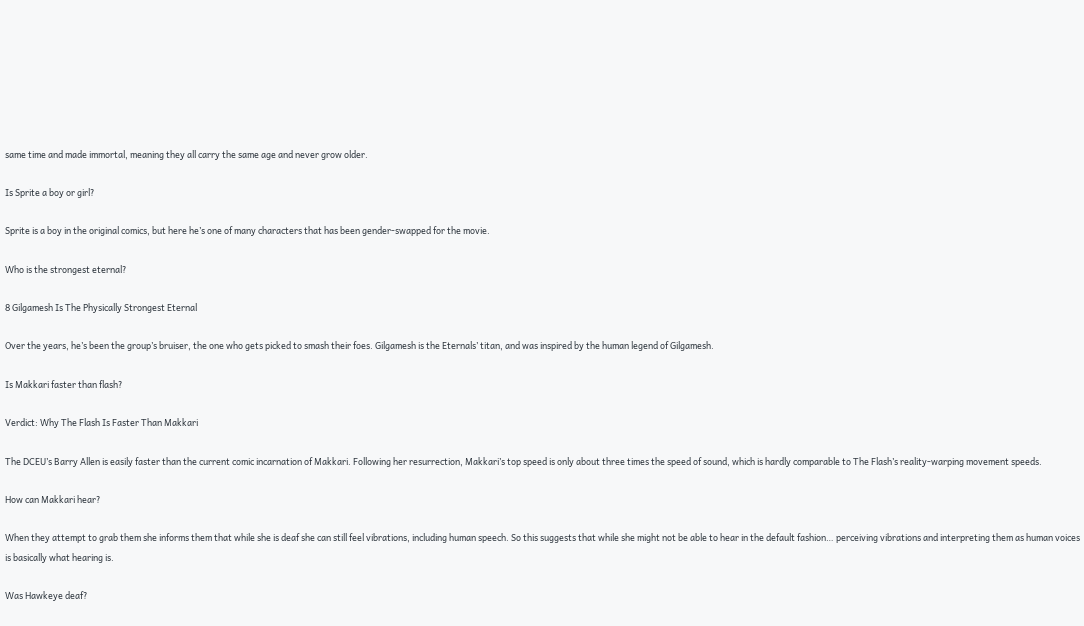same time and made immortal, meaning they all carry the same age and never grow older.

Is Sprite a boy or girl?

Sprite is a boy in the original comics, but here he’s one of many characters that has been gender-swapped for the movie.

Who is the strongest eternal?

8 Gilgamesh Is The Physically Strongest Eternal

Over the years, he’s been the group’s bruiser, the one who gets picked to smash their foes. Gilgamesh is the Eternals’ titan, and was inspired by the human legend of Gilgamesh.

Is Makkari faster than flash?

Verdict: Why The Flash Is Faster Than Makkari

The DCEU’s Barry Allen is easily faster than the current comic incarnation of Makkari. Following her resurrection, Makkari’s top speed is only about three times the speed of sound, which is hardly comparable to The Flash’s reality-warping movement speeds.

How can Makkari hear?

When they attempt to grab them she informs them that while she is deaf she can still feel vibrations, including human speech. So this suggests that while she might not be able to hear in the default fashion… perceiving vibrations and interpreting them as human voices is basically what hearing is.

Was Hawkeye deaf?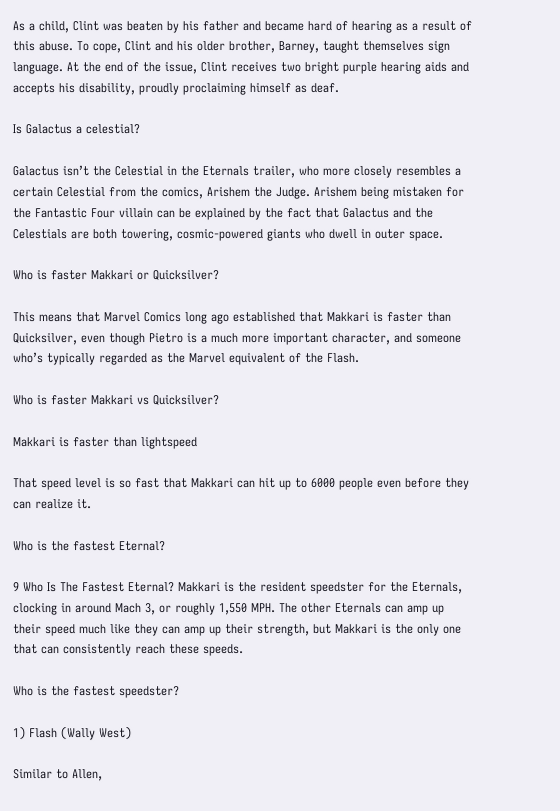As a child, Clint was beaten by his father and became hard of hearing as a result of this abuse. To cope, Clint and his older brother, Barney, taught themselves sign language. At the end of the issue, Clint receives two bright purple hearing aids and accepts his disability, proudly proclaiming himself as deaf.

Is Galactus a celestial?

Galactus isn’t the Celestial in the Eternals trailer, who more closely resembles a certain Celestial from the comics, Arishem the Judge. Arishem being mistaken for the Fantastic Four villain can be explained by the fact that Galactus and the Celestials are both towering, cosmic-powered giants who dwell in outer space.

Who is faster Makkari or Quicksilver?

This means that Marvel Comics long ago established that Makkari is faster than Quicksilver, even though Pietro is a much more important character, and someone who’s typically regarded as the Marvel equivalent of the Flash.

Who is faster Makkari vs Quicksilver?

Makkari is faster than lightspeed

That speed level is so fast that Makkari can hit up to 6000 people even before they can realize it.

Who is the fastest Eternal?

9 Who Is The Fastest Eternal? Makkari is the resident speedster for the Eternals, clocking in around Mach 3, or roughly 1,550 MPH. The other Eternals can amp up their speed much like they can amp up their strength, but Makkari is the only one that can consistently reach these speeds.

Who is the fastest speedster?

1) Flash (Wally West)

Similar to Allen,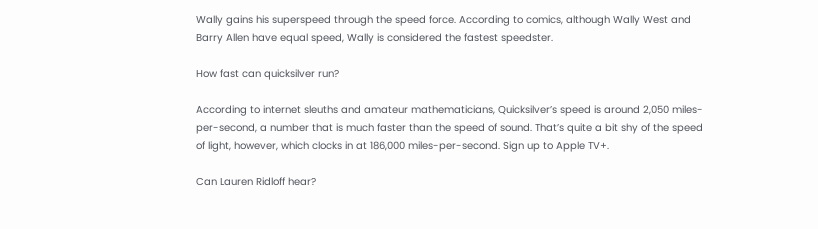Wally gains his superspeed through the speed force. According to comics, although Wally West and Barry Allen have equal speed, Wally is considered the fastest speedster.

How fast can quicksilver run?

According to internet sleuths and amateur mathematicians, Quicksilver’s speed is around 2,050 miles-per-second, a number that is much faster than the speed of sound. That’s quite a bit shy of the speed of light, however, which clocks in at 186,000 miles-per-second. Sign up to Apple TV+.

Can Lauren Ridloff hear?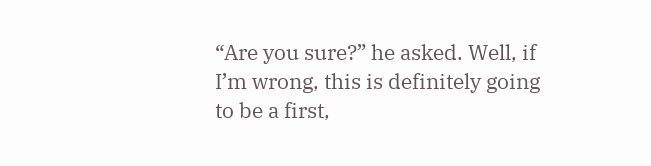“Are you sure?” he asked. Well, if I’m wrong, this is definitely going to be a first,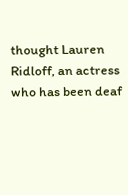thought Lauren Ridloff, an actress who has been deaf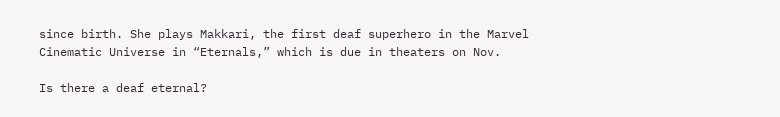since birth. She plays Makkari, the first deaf superhero in the Marvel Cinematic Universe in “Eternals,” which is due in theaters on Nov.

Is there a deaf eternal?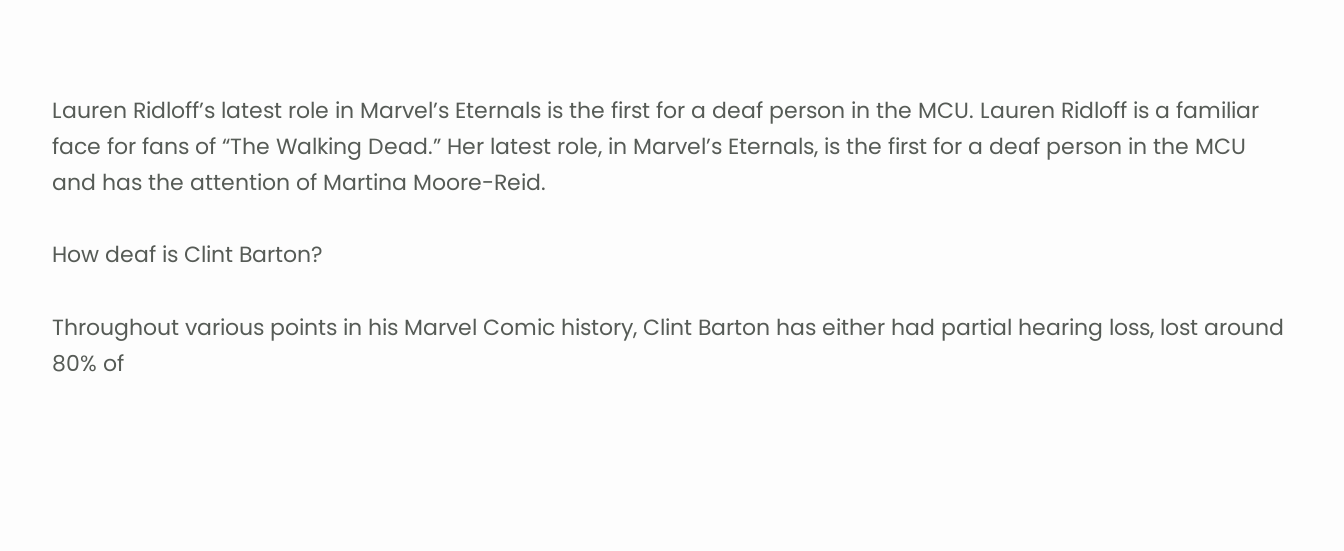Lauren Ridloff’s latest role in Marvel’s Eternals is the first for a deaf person in the MCU. Lauren Ridloff is a familiar face for fans of “The Walking Dead.” Her latest role, in Marvel’s Eternals, is the first for a deaf person in the MCU and has the attention of Martina Moore-Reid.

How deaf is Clint Barton?

Throughout various points in his Marvel Comic history, Clint Barton has either had partial hearing loss, lost around 80% of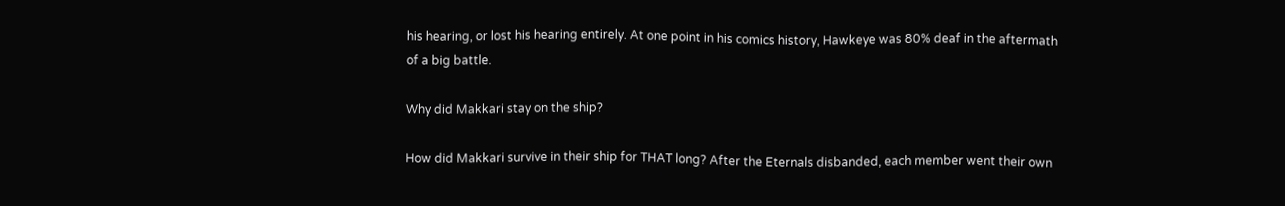his hearing, or lost his hearing entirely. At one point in his comics history, Hawkeye was 80% deaf in the aftermath of a big battle.

Why did Makkari stay on the ship?

How did Makkari survive in their ship for THAT long? After the Eternals disbanded, each member went their own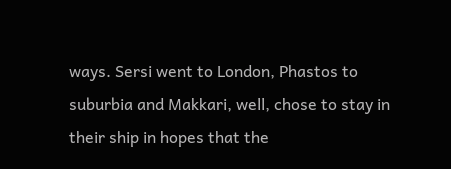ways. Sersi went to London, Phastos to suburbia and Makkari, well, chose to stay in their ship in hopes that the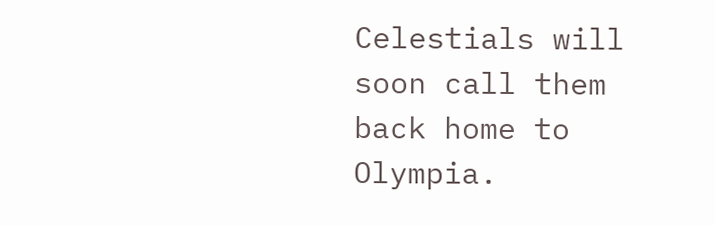Celestials will soon call them back home to Olympia.